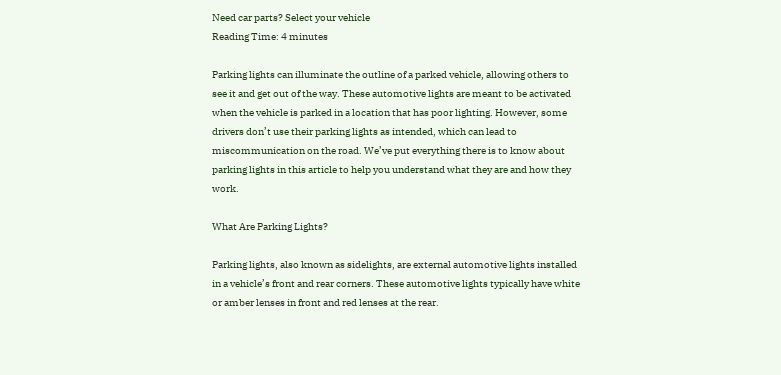Need car parts? Select your vehicle
Reading Time: 4 minutes

Parking lights can illuminate the outline of a parked vehicle, allowing others to see it and get out of the way. These automotive lights are meant to be activated when the vehicle is parked in a location that has poor lighting. However, some drivers don’t use their parking lights as intended, which can lead to miscommunication on the road. We’ve put everything there is to know about parking lights in this article to help you understand what they are and how they work.

What Are Parking Lights?

Parking lights, also known as sidelights, are external automotive lights installed in a vehicle’s front and rear corners. These automotive lights typically have white or amber lenses in front and red lenses at the rear.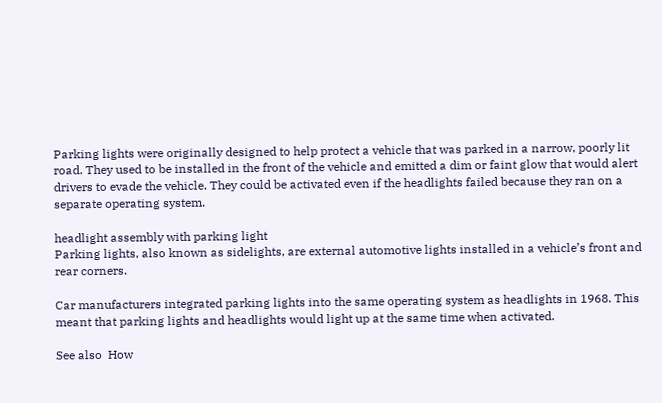Parking lights were originally designed to help protect a vehicle that was parked in a narrow, poorly lit road. They used to be installed in the front of the vehicle and emitted a dim or faint glow that would alert drivers to evade the vehicle. They could be activated even if the headlights failed because they ran on a separate operating system.

headlight assembly with parking light
Parking lights, also known as sidelights, are external automotive lights installed in a vehicle’s front and rear corners.

Car manufacturers integrated parking lights into the same operating system as headlights in 1968. This meant that parking lights and headlights would light up at the same time when activated.

See also  How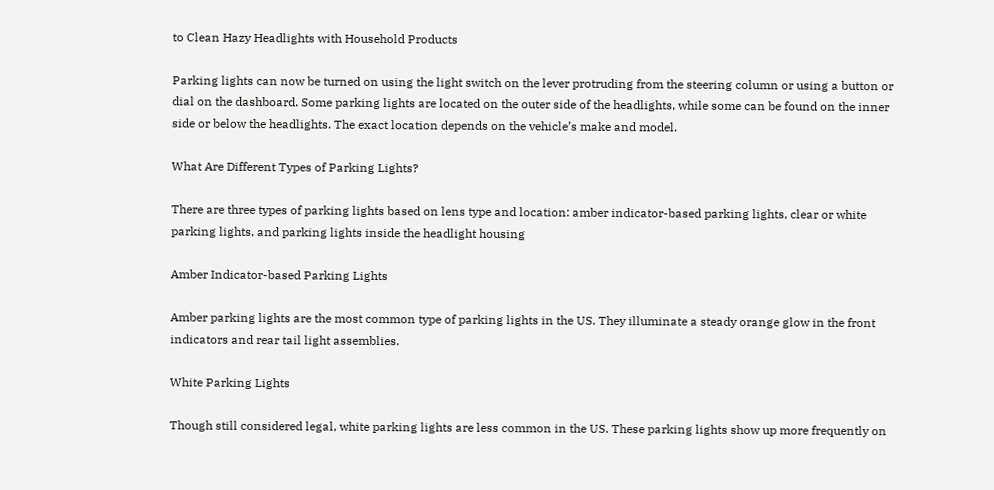to Clean Hazy Headlights with Household Products

Parking lights can now be turned on using the light switch on the lever protruding from the steering column or using a button or dial on the dashboard. Some parking lights are located on the outer side of the headlights, while some can be found on the inner side or below the headlights. The exact location depends on the vehicle’s make and model.

What Are Different Types of Parking Lights?

There are three types of parking lights based on lens type and location: amber indicator-based parking lights, clear or white parking lights, and parking lights inside the headlight housing

Amber Indicator-based Parking Lights

Amber parking lights are the most common type of parking lights in the US. They illuminate a steady orange glow in the front indicators and rear tail light assemblies.

White Parking Lights

Though still considered legal, white parking lights are less common in the US. These parking lights show up more frequently on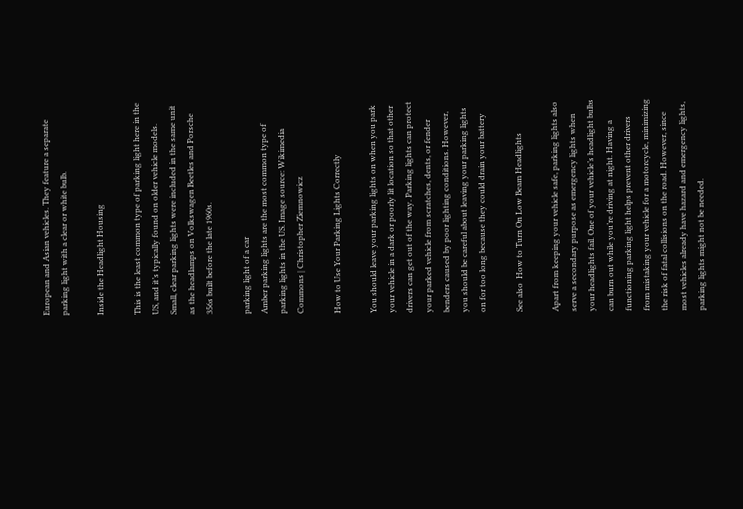European and Asian vehicles. They feature a separate parking light with a clear or white bulb.

Inside the Headlight Housing

This is the least common type of parking light here in the US, and it’s typically found on older vehicle models. Small, clear parking lights were included in the same unit as the headlamps on Volkswagen Beetles and Porsche 356s built before the late 1960s.

parking light of a car
Amber parking lights are the most common type of parking lights in the US. Image source: Wikimedia Commons | Christopher Ziemnowicz

How to Use Your Parking Lights Correctly

You should leave your parking lights on when you park your vehicle in a dark or poorly lit location so that other drivers can get out of the way. Parking lights can protect your parked vehicle from scratches, dents, or fender benders caused by poor lighting conditions. However, you should be careful about leaving your parking lights on for too long because they could drain your battery

See also  How to Turn On Low Beam Headlights

Apart from keeping your vehicle safe, parking lights also serve a secondary purpose as emergency lights when your headlights fail. One of your vehicle’s headlight bulbs can burn out while you’re driving at night. Having a functioning parking light helps prevent other drivers from mistaking your vehicle for a motorcycle, minimizing the risk of fatal collisions on the road. However, since most vehicles already have hazard and emergency lights, parking lights might not be needed.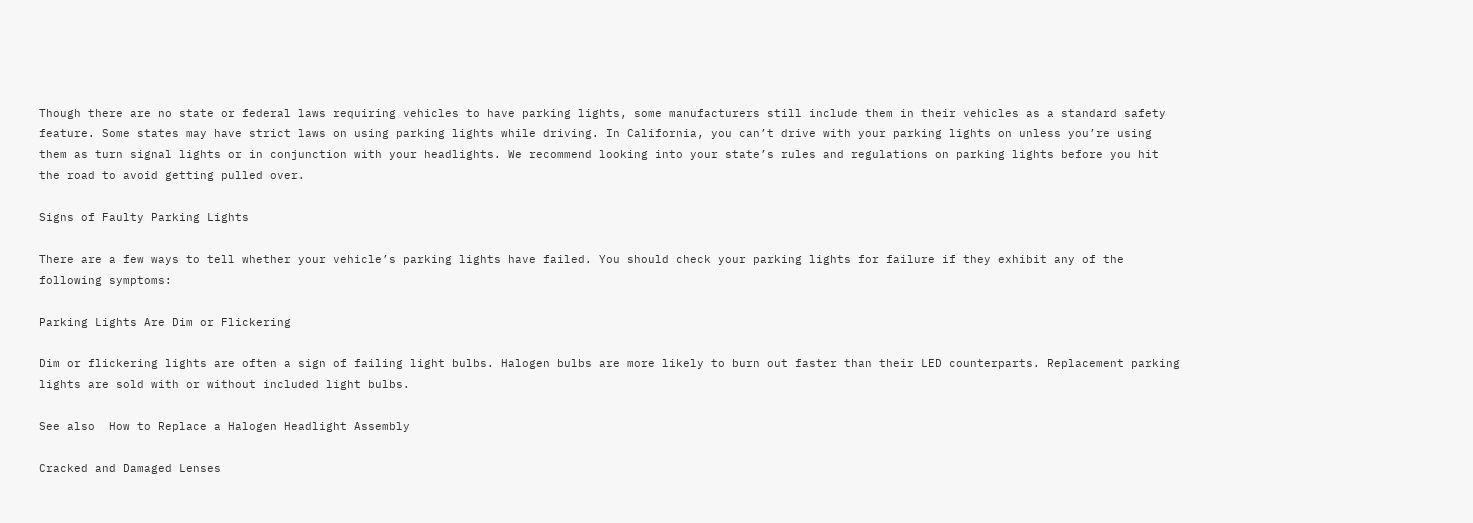Though there are no state or federal laws requiring vehicles to have parking lights, some manufacturers still include them in their vehicles as a standard safety feature. Some states may have strict laws on using parking lights while driving. In California, you can’t drive with your parking lights on unless you’re using them as turn signal lights or in conjunction with your headlights. We recommend looking into your state’s rules and regulations on parking lights before you hit the road to avoid getting pulled over.

Signs of Faulty Parking Lights

There are a few ways to tell whether your vehicle’s parking lights have failed. You should check your parking lights for failure if they exhibit any of the following symptoms:

Parking Lights Are Dim or Flickering

Dim or flickering lights are often a sign of failing light bulbs. Halogen bulbs are more likely to burn out faster than their LED counterparts. Replacement parking lights are sold with or without included light bulbs.

See also  How to Replace a Halogen Headlight Assembly

Cracked and Damaged Lenses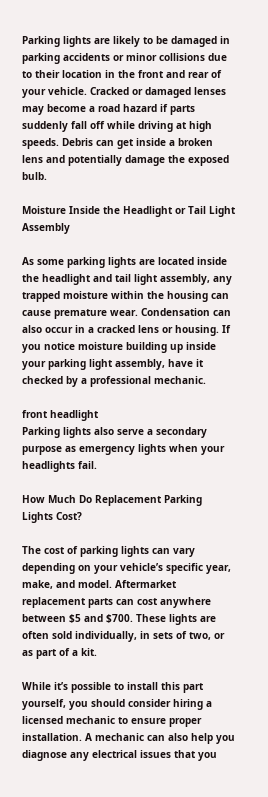Parking lights are likely to be damaged in parking accidents or minor collisions due to their location in the front and rear of your vehicle. Cracked or damaged lenses may become a road hazard if parts suddenly fall off while driving at high speeds. Debris can get inside a broken lens and potentially damage the exposed bulb.

Moisture Inside the Headlight or Tail Light Assembly

As some parking lights are located inside the headlight and tail light assembly, any trapped moisture within the housing can cause premature wear. Condensation can also occur in a cracked lens or housing. If you notice moisture building up inside your parking light assembly, have it checked by a professional mechanic.

front headlight
Parking lights also serve a secondary purpose as emergency lights when your headlights fail.

How Much Do Replacement Parking Lights Cost?

The cost of parking lights can vary depending on your vehicle’s specific year, make, and model. Aftermarket replacement parts can cost anywhere between $5 and $700. These lights are often sold individually, in sets of two, or as part of a kit.

While it’s possible to install this part yourself, you should consider hiring a licensed mechanic to ensure proper installation. A mechanic can also help you diagnose any electrical issues that you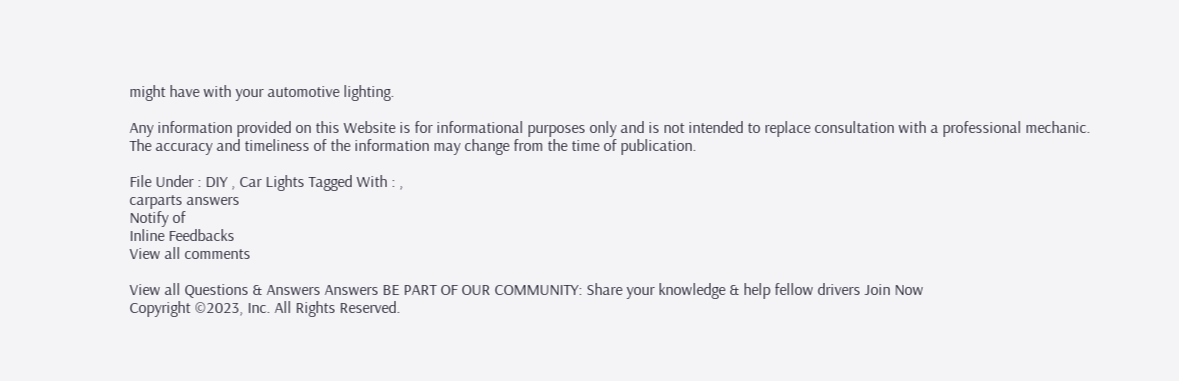might have with your automotive lighting.

Any information provided on this Website is for informational purposes only and is not intended to replace consultation with a professional mechanic. The accuracy and timeliness of the information may change from the time of publication.

File Under : DIY , Car Lights Tagged With : ,
carparts answers
Notify of
Inline Feedbacks
View all comments

View all Questions & Answers Answers BE PART OF OUR COMMUNITY: Share your knowledge & help fellow drivers Join Now
Copyright ©2023, Inc. All Rights Reserved.